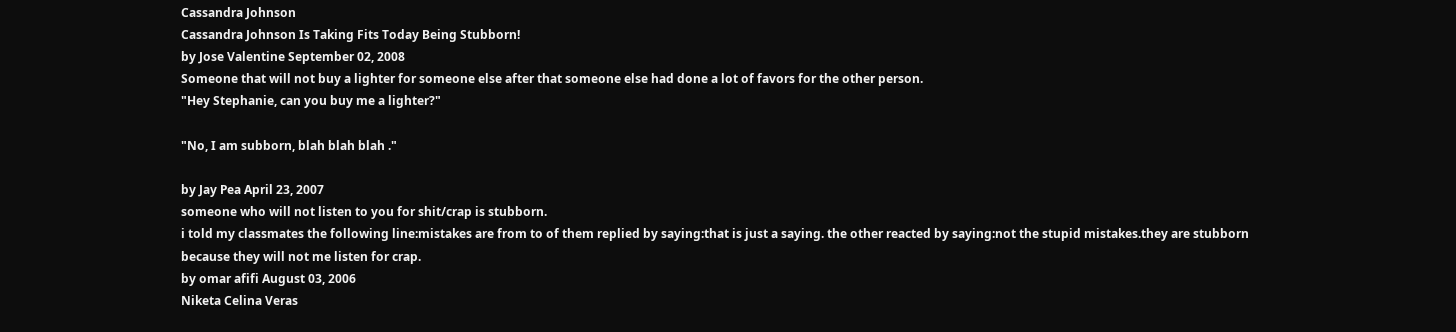Cassandra Johnson
Cassandra Johnson Is Taking Fits Today Being Stubborn!
by Jose Valentine September 02, 2008
Someone that will not buy a lighter for someone else after that someone else had done a lot of favors for the other person.
"Hey Stephanie, can you buy me a lighter?"

"No, I am subborn, blah blah blah ."

by Jay Pea April 23, 2007
someone who will not listen to you for shit/crap is stubborn.
i told my classmates the following line:mistakes are from to of them replied by saying:that is just a saying. the other reacted by saying:not the stupid mistakes.they are stubborn because they will not me listen for crap.
by omar afifi August 03, 2006
Niketa Celina Veras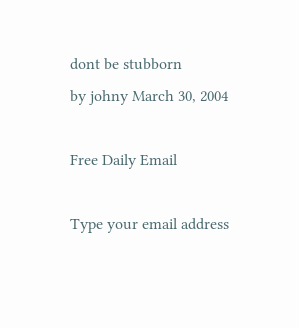dont be stubborn
by johny March 30, 2004

Free Daily Email

Type your email address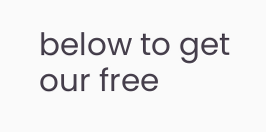below to get our free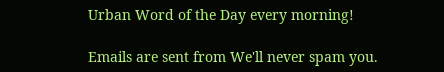Urban Word of the Day every morning!

Emails are sent from We'll never spam you.